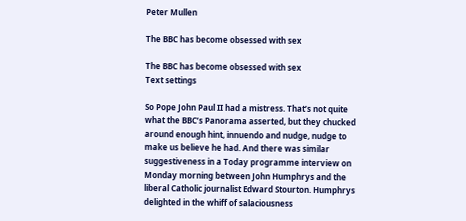Peter Mullen

The BBC has become obsessed with sex

The BBC has become obsessed with sex
Text settings

So Pope John Paul II had a mistress. That’s not quite what the BBC’s Panorama asserted, but they chucked around enough hint, innuendo and nudge, nudge to make us believe he had. And there was similar suggestiveness in a Today programme interview on Monday morning between John Humphrys and the liberal Catholic journalist Edward Stourton. Humphrys delighted in the whiff of salaciousness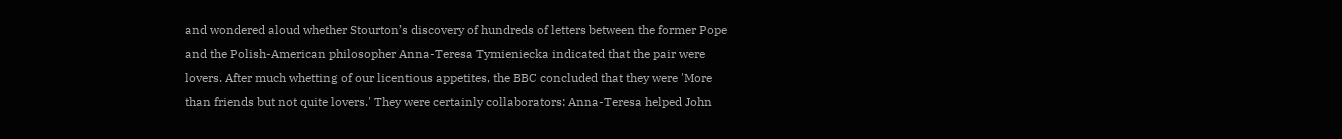and wondered aloud whether Stourton’s discovery of hundreds of letters between the former Pope and the Polish-American philosopher Anna-Teresa Tymieniecka indicated that the pair were lovers. After much whetting of our licentious appetites, the BBC concluded that they were 'More than friends but not quite lovers.' They were certainly collaborators: Anna-Teresa helped John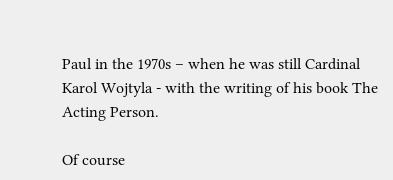Paul in the 1970s – when he was still Cardinal Karol Wojtyla - with the writing of his book The Acting Person.

Of course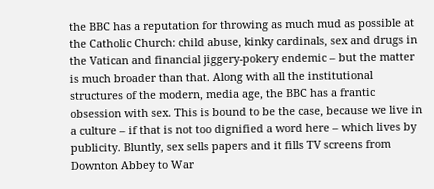the BBC has a reputation for throwing as much mud as possible at the Catholic Church: child abuse, kinky cardinals, sex and drugs in the Vatican and financial jiggery-pokery endemic – but the matter is much broader than that. Along with all the institutional structures of the modern, media age, the BBC has a frantic obsession with sex. This is bound to be the case, because we live in a culture – if that is not too dignified a word here – which lives by publicity. Bluntly, sex sells papers and it fills TV screens from Downton Abbey to War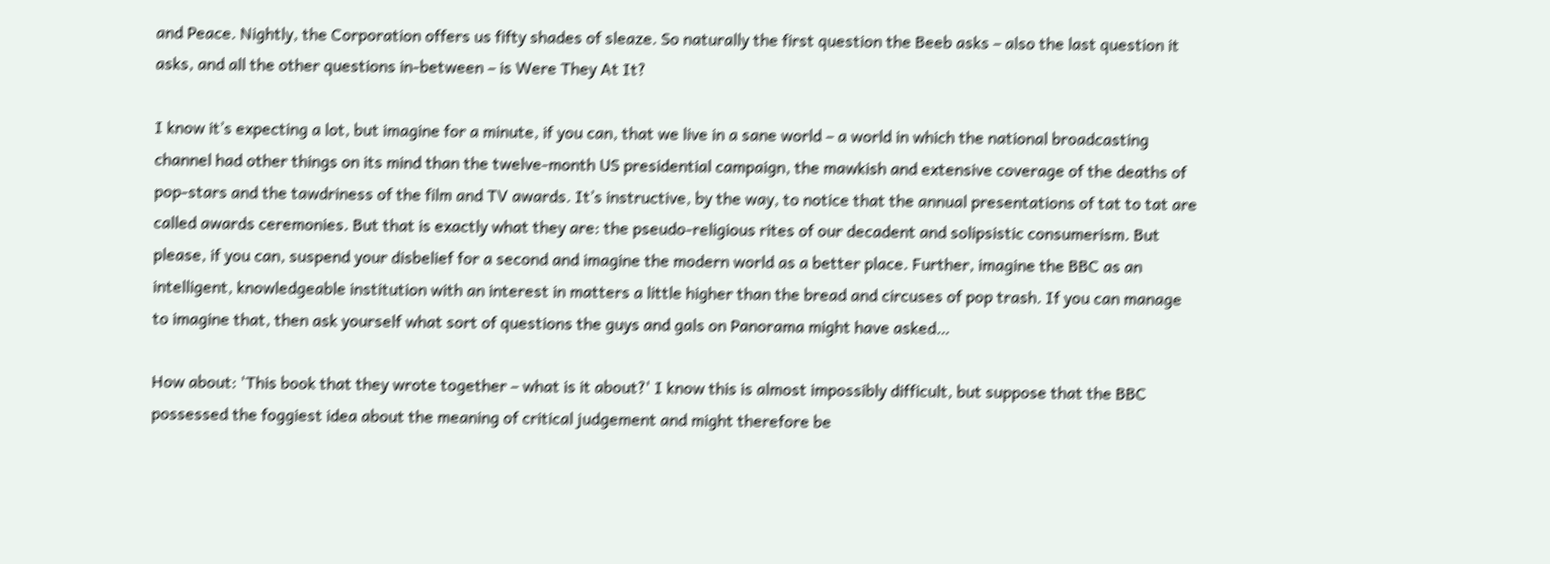and Peace. Nightly, the Corporation offers us fifty shades of sleaze. So naturally the first question the Beeb asks – also the last question it asks, and all the other questions in-between – is Were They At It?

I know it’s expecting a lot, but imagine for a minute, if you can, that we live in a sane world – a world in which the national broadcasting channel had other things on its mind than the twelve-month US presidential campaign, the mawkish and extensive coverage of the deaths of pop-stars and the tawdriness of the film and TV awards. It’s instructive, by the way, to notice that the annual presentations of tat to tat are called awards ceremonies. But that is exactly what they are: the pseudo-religious rites of our decadent and solipsistic consumerism. But please, if you can, suspend your disbelief for a second and imagine the modern world as a better place. Further, imagine the BBC as an intelligent, knowledgeable institution with an interest in matters a little higher than the bread and circuses of pop trash. If you can manage to imagine that, then ask yourself what sort of questions the guys and gals on Panorama might have asked…

How about: 'This book that they wrote together – what is it about?' I know this is almost impossibly difficult, but suppose that the BBC possessed the foggiest idea about the meaning of critical judgement and might therefore be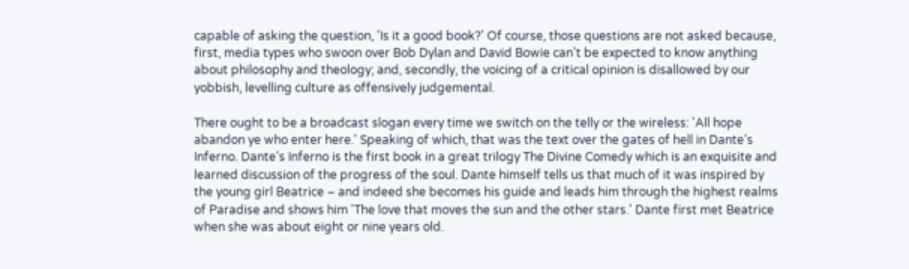capable of asking the question, 'Is it a good book?' Of course, those questions are not asked because, first, media types who swoon over Bob Dylan and David Bowie can’t be expected to know anything about philosophy and theology; and, secondly, the voicing of a critical opinion is disallowed by our yobbish, levelling culture as offensively judgemental.

There ought to be a broadcast slogan every time we switch on the telly or the wireless: 'All hope abandon ye who enter here.' Speaking of which, that was the text over the gates of hell in Dante’s Inferno. Dante’s Inferno is the first book in a great trilogy The Divine Comedy which is an exquisite and learned discussion of the progress of the soul. Dante himself tells us that much of it was inspired by the young girl Beatrice – and indeed she becomes his guide and leads him through the highest realms of Paradise and shows him 'The love that moves the sun and the other stars.' Dante first met Beatrice when she was about eight or nine years old.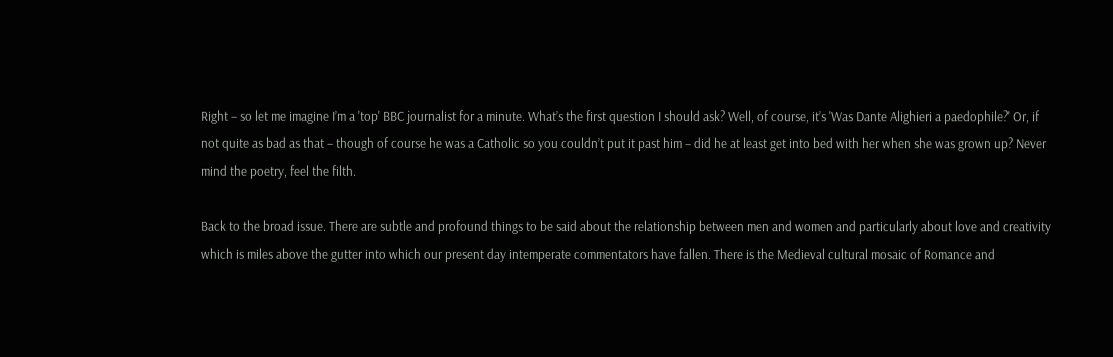Right – so let me imagine I’m a 'top' BBC journalist for a minute. What’s the first question I should ask? Well, of course, it’s 'Was Dante Alighieri a paedophile?' Or, if not quite as bad as that – though of course he was a Catholic so you couldn’t put it past him – did he at least get into bed with her when she was grown up? Never mind the poetry, feel the filth.

Back to the broad issue. There are subtle and profound things to be said about the relationship between men and women and particularly about love and creativity which is miles above the gutter into which our present day intemperate commentators have fallen. There is the Medieval cultural mosaic of Romance and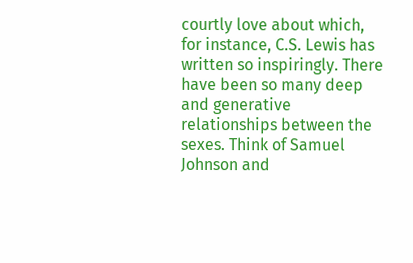courtly love about which, for instance, C.S. Lewis has written so inspiringly. There have been so many deep and generative relationships between the sexes. Think of Samuel Johnson and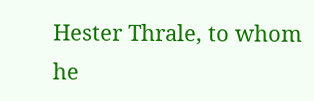Hester Thrale, to whom he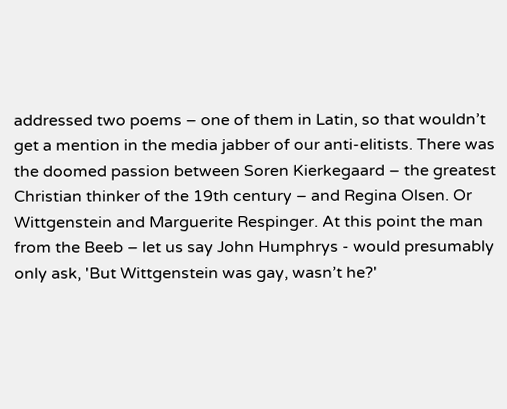addressed two poems – one of them in Latin, so that wouldn’t get a mention in the media jabber of our anti-elitists. There was the doomed passion between Soren Kierkegaard – the greatest Christian thinker of the 19th century – and Regina Olsen. Or Wittgenstein and Marguerite Respinger. At this point the man from the Beeb – let us say John Humphrys - would presumably only ask, 'But Wittgenstein was gay, wasn’t he?'